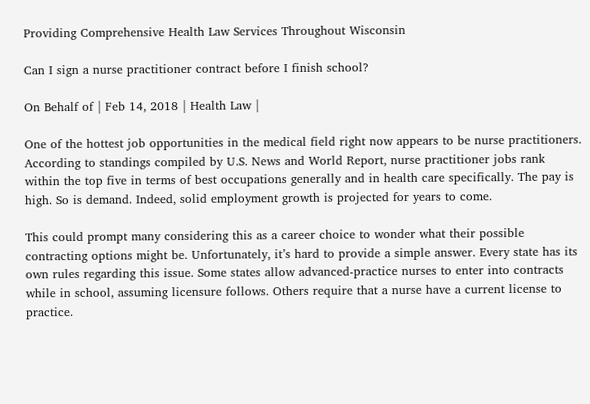Providing Comprehensive Health Law Services Throughout Wisconsin

Can I sign a nurse practitioner contract before I finish school?

On Behalf of | Feb 14, 2018 | Health Law |

One of the hottest job opportunities in the medical field right now appears to be nurse practitioners. According to standings compiled by U.S. News and World Report, nurse practitioner jobs rank within the top five in terms of best occupations generally and in health care specifically. The pay is high. So is demand. Indeed, solid employment growth is projected for years to come.

This could prompt many considering this as a career choice to wonder what their possible contracting options might be. Unfortunately, it’s hard to provide a simple answer. Every state has its own rules regarding this issue. Some states allow advanced-practice nurses to enter into contracts while in school, assuming licensure follows. Others require that a nurse have a current license to practice.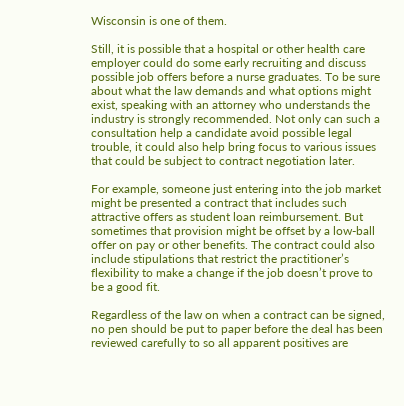Wisconsin is one of them.

Still, it is possible that a hospital or other health care employer could do some early recruiting and discuss possible job offers before a nurse graduates. To be sure about what the law demands and what options might exist, speaking with an attorney who understands the industry is strongly recommended. Not only can such a consultation help a candidate avoid possible legal trouble, it could also help bring focus to various issues that could be subject to contract negotiation later.

For example, someone just entering into the job market might be presented a contract that includes such attractive offers as student loan reimbursement. But sometimes that provision might be offset by a low-ball offer on pay or other benefits. The contract could also include stipulations that restrict the practitioner’s flexibility to make a change if the job doesn’t prove to be a good fit.

Regardless of the law on when a contract can be signed, no pen should be put to paper before the deal has been reviewed carefully to so all apparent positives are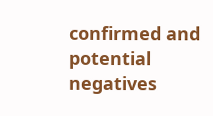confirmed and potential negatives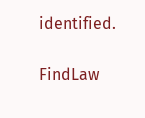identified.

FindLaw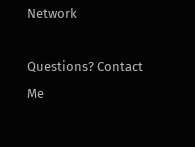Network

Questions? Contact Me